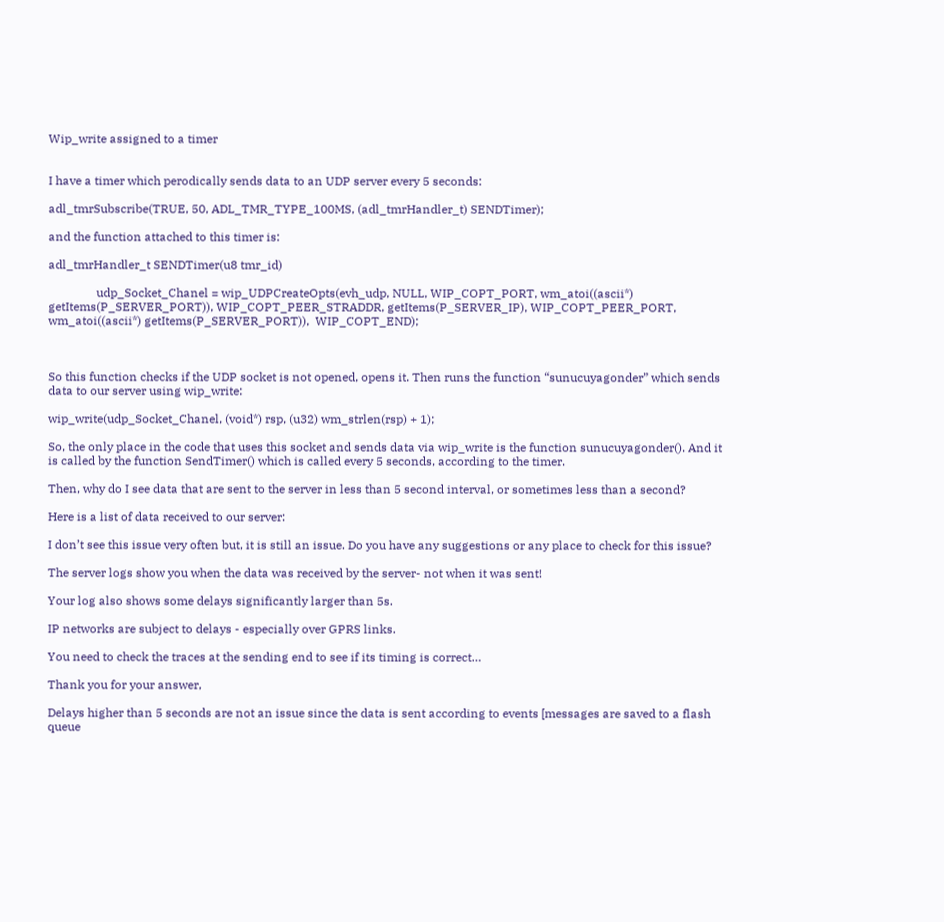Wip_write assigned to a timer


I have a timer which perodically sends data to an UDP server every 5 seconds:

adl_tmrSubscribe(TRUE, 50, ADL_TMR_TYPE_100MS, (adl_tmrHandler_t) SENDTimer);

and the function attached to this timer is:

adl_tmrHandler_t SENDTimer(u8 tmr_id)

                udp_Socket_Chanel = wip_UDPCreateOpts(evh_udp, NULL, WIP_COPT_PORT, wm_atoi((ascii*) getItems(P_SERVER_PORT)), WIP_COPT_PEER_STRADDR, getItems(P_SERVER_IP), WIP_COPT_PEER_PORT,  wm_atoi((ascii*) getItems(P_SERVER_PORT)),  WIP_COPT_END);



So this function checks if the UDP socket is not opened, opens it. Then runs the function “sunucuyagonder” which sends data to our server using wip_write:

wip_write(udp_Socket_Chanel, (void*) rsp, (u32) wm_strlen(rsp) + 1);

So, the only place in the code that uses this socket and sends data via wip_write is the function sunucuyagonder(). And it is called by the function SendTimer() which is called every 5 seconds, according to the timer.

Then, why do I see data that are sent to the server in less than 5 second interval, or sometimes less than a second?

Here is a list of data received to our server:

I don’t see this issue very often but, it is still an issue. Do you have any suggestions or any place to check for this issue?

The server logs show you when the data was received by the server- not when it was sent!

Your log also shows some delays significantly larger than 5s.

IP networks are subject to delays - especially over GPRS links.

You need to check the traces at the sending end to see if its timing is correct…

Thank you for your answer,

Delays higher than 5 seconds are not an issue since the data is sent according to events [messages are saved to a flash queue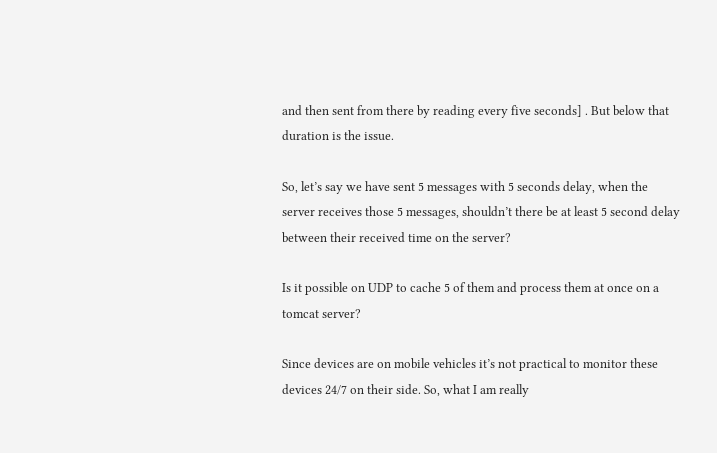and then sent from there by reading every five seconds] . But below that duration is the issue.

So, let’s say we have sent 5 messages with 5 seconds delay, when the server receives those 5 messages, shouldn’t there be at least 5 second delay between their received time on the server?

Is it possible on UDP to cache 5 of them and process them at once on a tomcat server?

Since devices are on mobile vehicles it’s not practical to monitor these devices 24/7 on their side. So, what I am really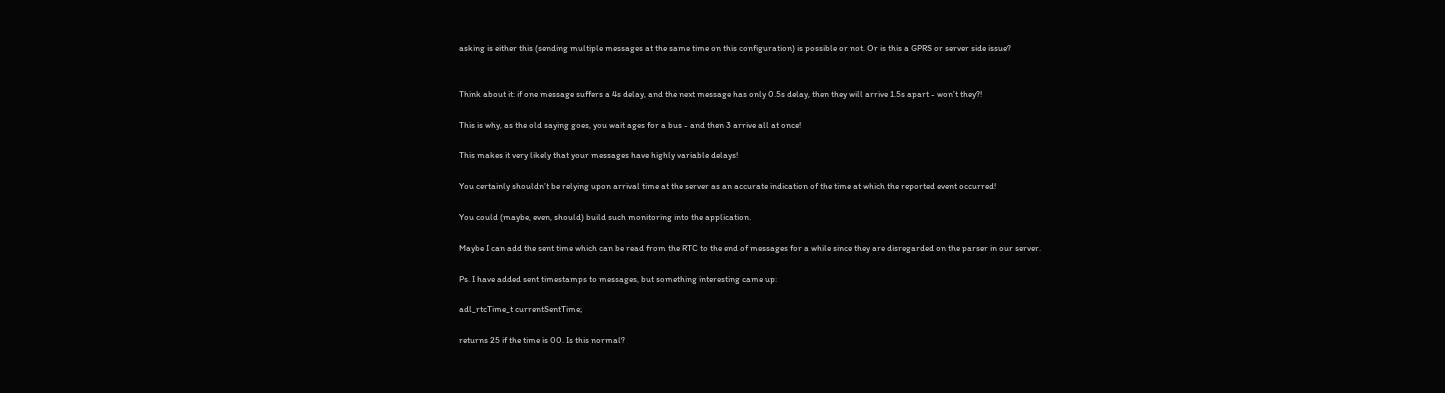asking is either this (sending multiple messages at the same time on this configuration) is possible or not. Or is this a GPRS or server side issue?


Think about it: if one message suffers a 4s delay, and the next message has only 0.5s delay, then they will arrive 1.5s apart - won’t they?!

This is why, as the old saying goes, you wait ages for a bus - and then 3 arrive all at once!

This makes it very likely that your messages have highly variable delays!

You certainly shouldn’t be relying upon arrival time at the server as an accurate indication of the time at which the reported event occurred!

You could (maybe, even, should) build such monitoring into the application.

Maybe I can add the sent time which can be read from the RTC to the end of messages for a while since they are disregarded on the parser in our server.

Ps. I have added sent timestamps to messages, but something interesting came up:

adl_rtcTime_t currentSentTime;

returns 25 if the time is 00. Is this normal?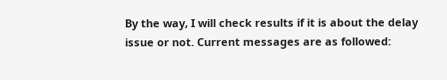By the way, I will check results if it is about the delay issue or not. Current messages are as followed: